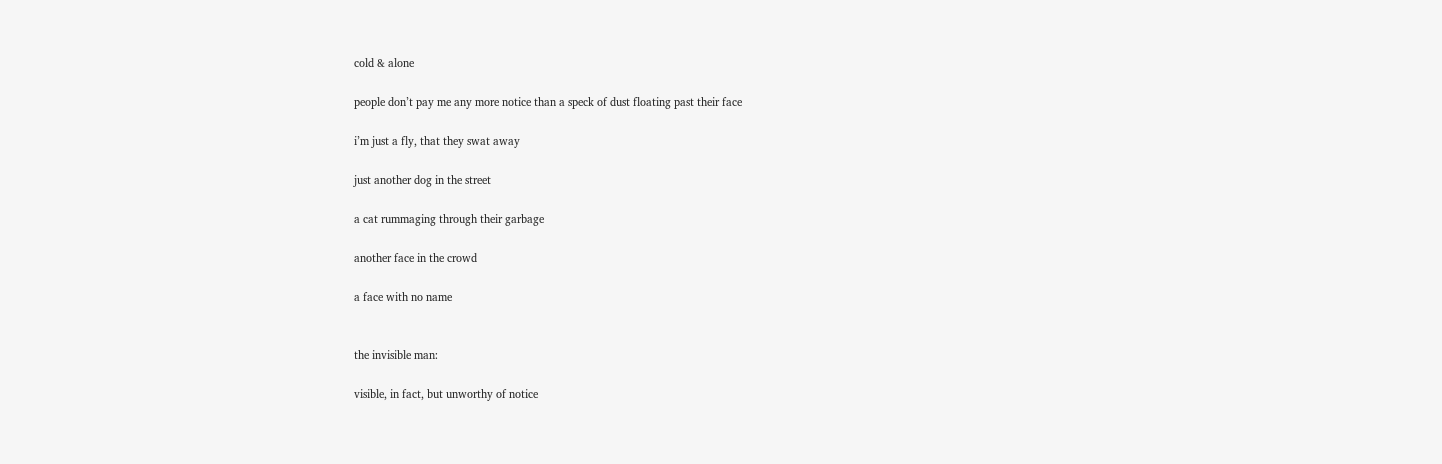cold & alone

people don’t pay me any more notice than a speck of dust floating past their face

i’m just a fly, that they swat away

just another dog in the street

a cat rummaging through their garbage

another face in the crowd

a face with no name


the invisible man:

visible, in fact, but unworthy of notice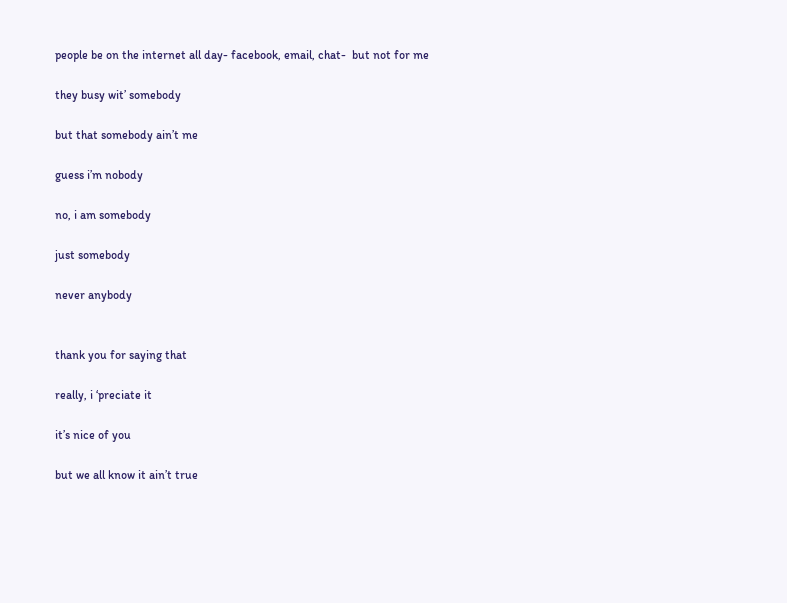people be on the internet all day- facebook, email, chat-  but not for me

they busy wit’ somebody

but that somebody ain’t me

guess i’m nobody

no, i am somebody

just somebody

never anybody


thank you for saying that

really, i ‘preciate it

it’s nice of you

but we all know it ain’t true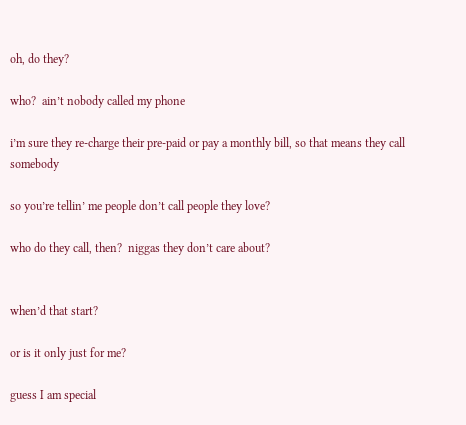oh, do they?

who?  ain’t nobody called my phone

i’m sure they re-charge their pre-paid or pay a monthly bill, so that means they call somebody

so you’re tellin’ me people don’t call people they love?

who do they call, then?  niggas they don’t care about?


when’d that start?

or is it only just for me?

guess I am special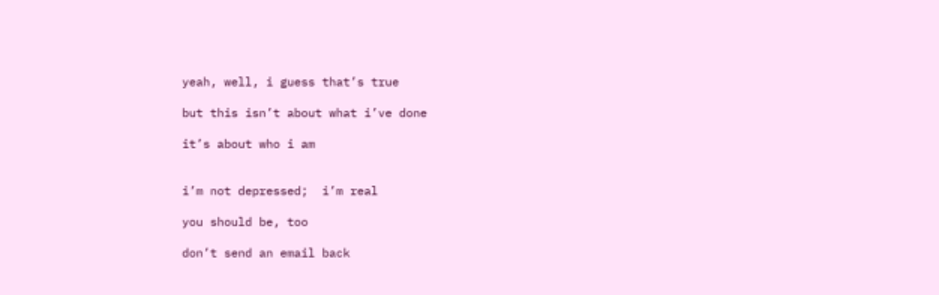yeah, well, i guess that’s true

but this isn’t about what i’ve done

it’s about who i am


i’m not depressed;  i’m real

you should be, too

don’t send an email back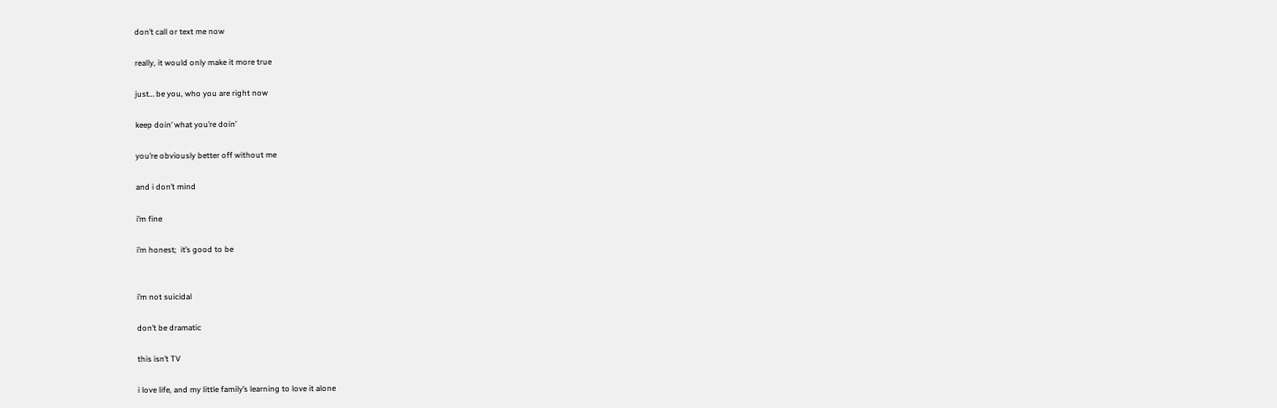don’t call or text me now

really, it would only make it more true

just… be you, who you are right now

keep doin’ what you’re doin’

you’re obviously better off without me

and i don’t mind

i’m fine

i’m honest;  it’s good to be


i’m not suicidal

don’t be dramatic

this isn’t TV

i love life, and my little family’s learning to love it alone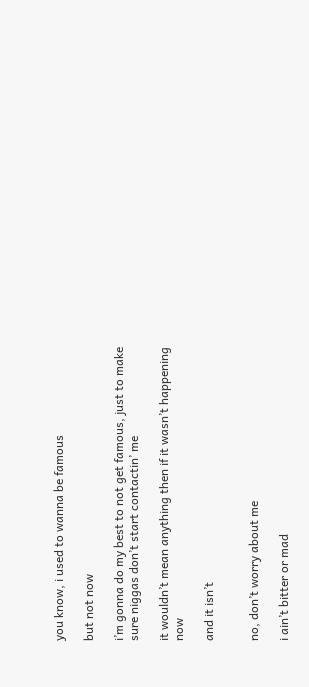you know, i used to wanna be famous

but not now

i’m gonna do my best to not get famous, just to make sure niggas don’t start contactin’ me

it wouldn’t mean anything then if it wasn’t happening now

and it isn’t


no, don’t worry about me

i ain’t bitter or mad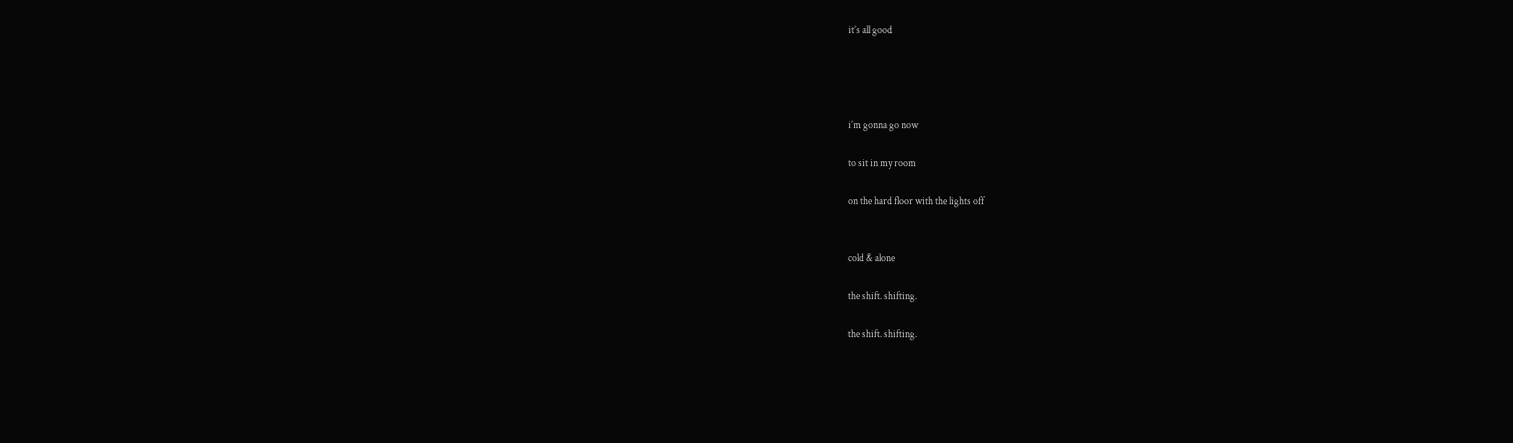it’s all good




i’m gonna go now

to sit in my room

on the hard floor with the lights off


cold & alone

the shift. shifting.

the shift. shifting.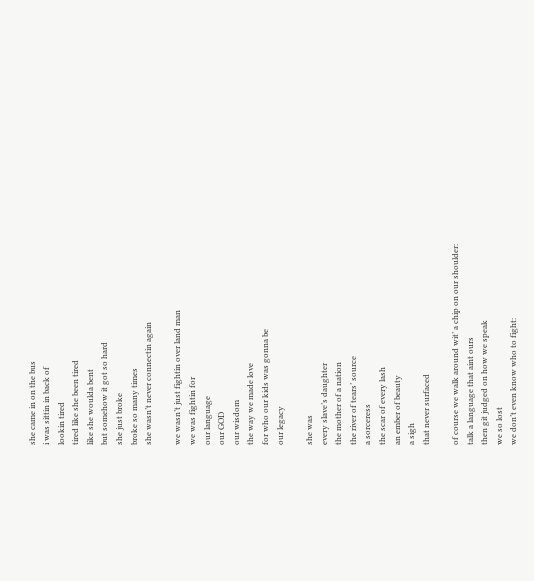she came in on the bus
i was sittin in back of
lookin tired
tired like she been tired
like she woulda bent
but somehow it got so hard
she just broke
broke so many times
she wasn’t never connectin again

we wasn’t just fightin over land man
we was fightin for
our language
our GOD
our wisdom
the way we made love
for who our kids was gonna be
our legacy

she was
every slave’s daughter
the mother of a nation
the river of tears’ source
a sorceress
the scar of every lash
an ember of beauty
a sigh
that never surfaced

of course we walk around wit’ a chip on our shoulder:
talk a language that aint ours
then git judged on how we speak
we so lost
we don’t even know who to fight: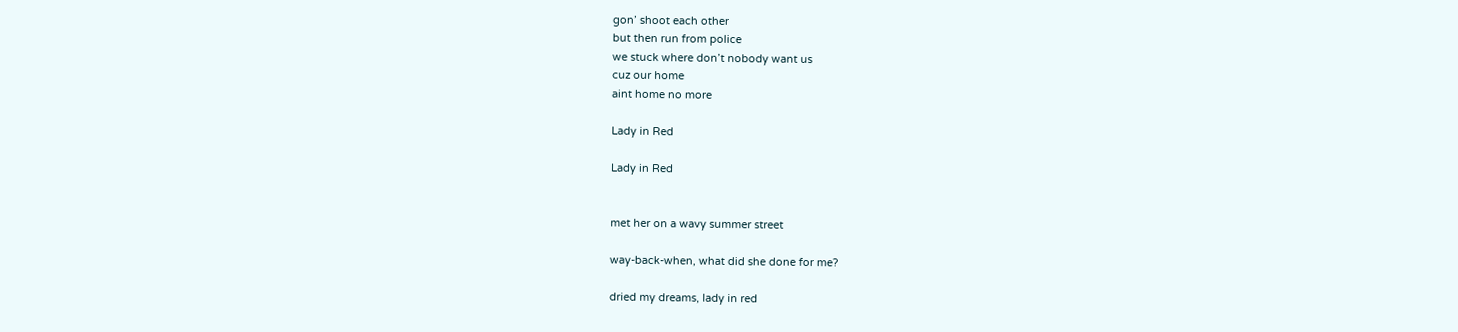gon’ shoot each other
but then run from police
we stuck where don’t nobody want us
cuz our home
aint home no more

Lady in Red

Lady in Red


met her on a wavy summer street

way-back-when, what did she done for me?

dried my dreams, lady in red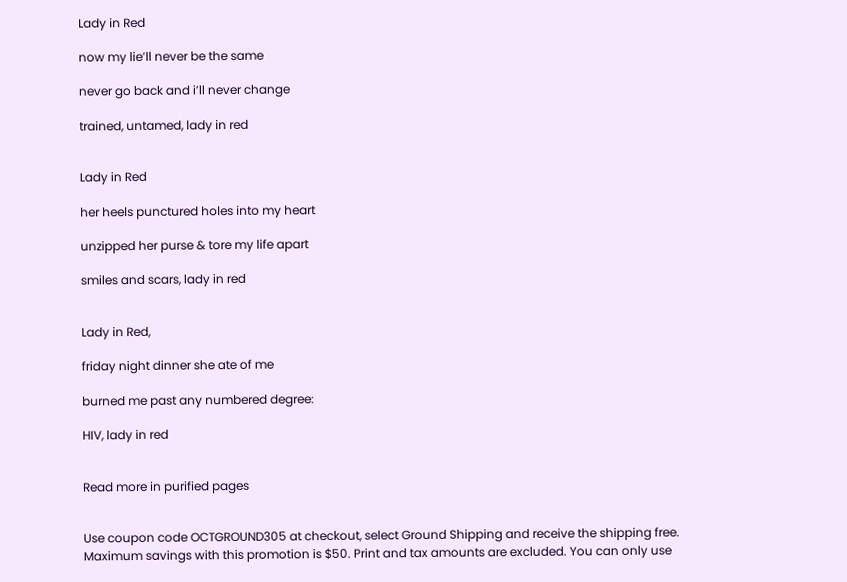Lady in Red

now my lie’ll never be the same

never go back and i’ll never change

trained, untamed, lady in red


Lady in Red

her heels punctured holes into my heart

unzipped her purse & tore my life apart

smiles and scars, lady in red


Lady in Red,

friday night dinner she ate of me

burned me past any numbered degree:

HIV, lady in red


Read more in purified pages


Use coupon code OCTGROUND305 at checkout, select Ground Shipping and receive the shipping free. Maximum savings with this promotion is $50. Print and tax amounts are excluded. You can only use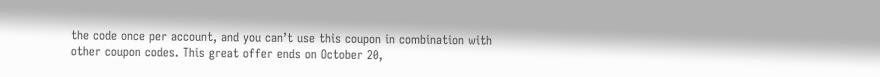the code once per account, and you can’t use this coupon in combination with other coupon codes. This great offer ends on October 20,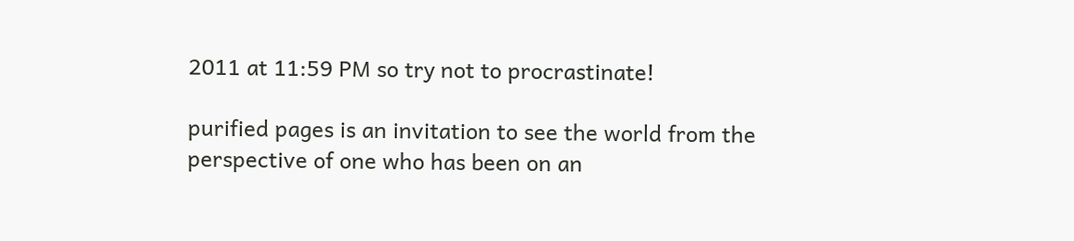2011 at 11:59 PM so try not to procrastinate!

purified pages is an invitation to see the world from the perspective of one who has been on an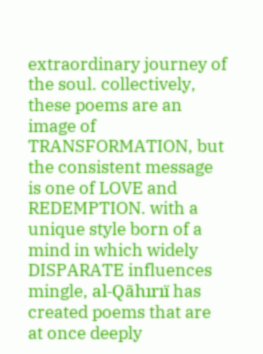extraordinary journey of the soul. collectively, these poems are an image of TRANSFORMATION, but the consistent message is one of LOVE and REDEMPTION. with a unique style born of a mind in which widely DISPARATE influences mingle, al-Qãhırıï has created poems that are at once deeply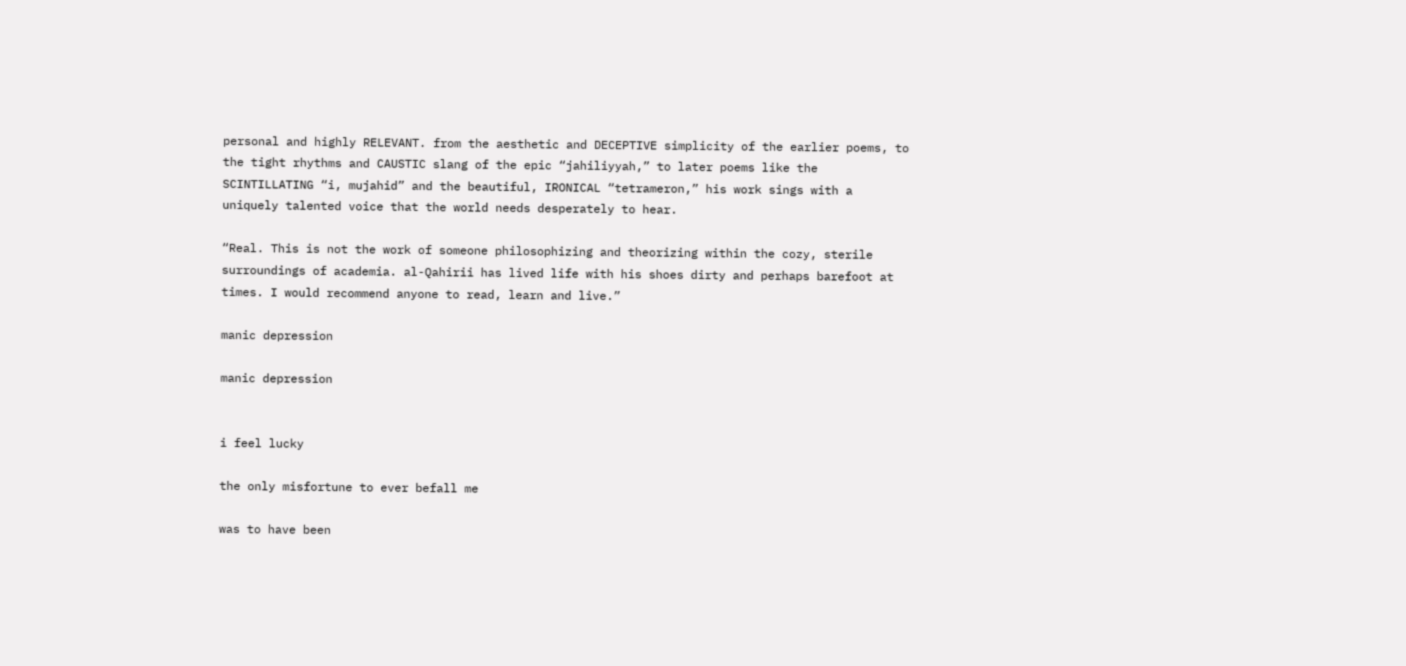personal and highly RELEVANT. from the aesthetic and DECEPTIVE simplicity of the earlier poems, to the tight rhythms and CAUSTIC slang of the epic “jahiliyyah,” to later poems like the SCINTILLATING “i, mujahid” and the beautiful, IRONICAL “tetrameron,” his work sings with a uniquely talented voice that the world needs desperately to hear.

“Real. This is not the work of someone philosophizing and theorizing within the cozy, sterile surroundings of academia. al-Qahirii has lived life with his shoes dirty and perhaps barefoot at times. I would recommend anyone to read, learn and live.”

manic depression

manic depression


i feel lucky

the only misfortune to ever befall me

was to have been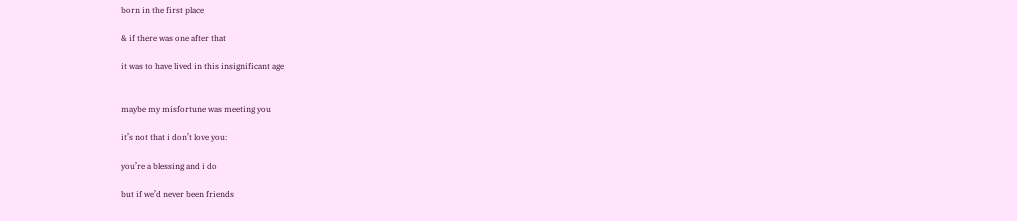born in the first place

& if there was one after that

it was to have lived in this insignificant age


maybe my misfortune was meeting you

it’s not that i don’t love you:

you’re a blessing and i do

but if we’d never been friends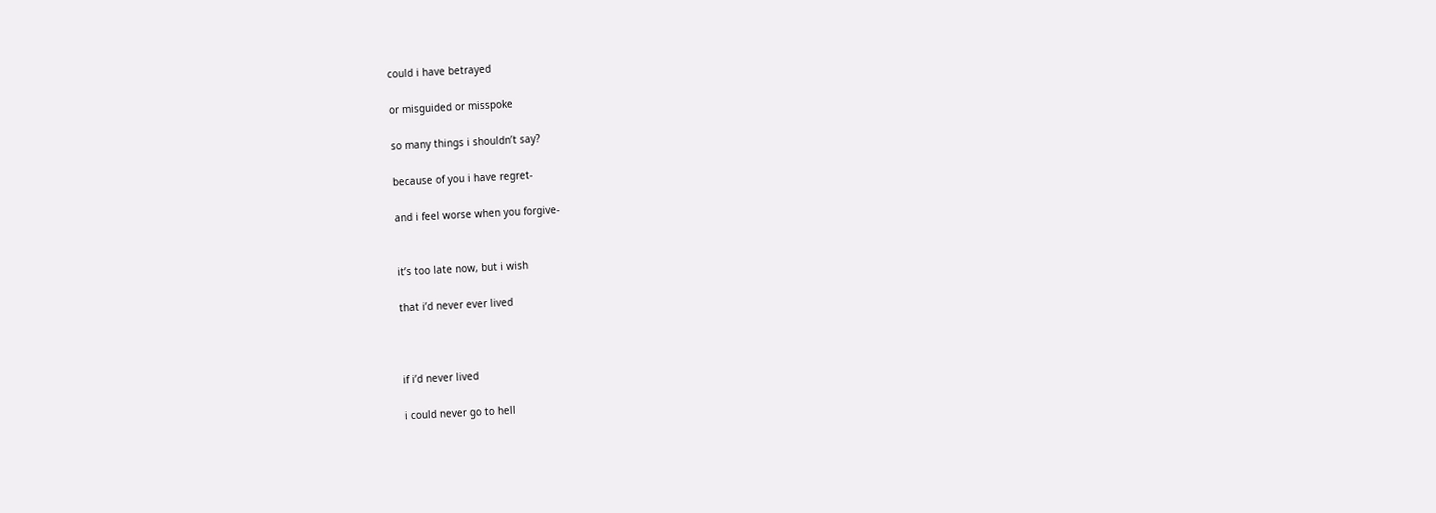could i have betrayed

or misguided or misspoke

so many things i shouldn’t say?

because of you i have regret-

and i feel worse when you forgive-


it’s too late now, but i wish

that i’d never ever lived



if i’d never lived

i could never go to hell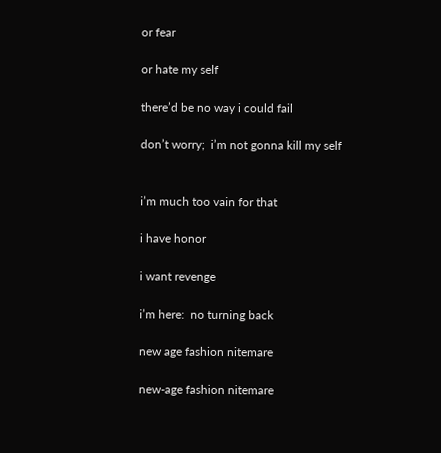or fear

or hate my self

there’d be no way i could fail

don’t worry;  i’m not gonna kill my self


i’m much too vain for that

i have honor

i want revenge

i’m here:  no turning back

new age fashion nitemare

new-age fashion nitemare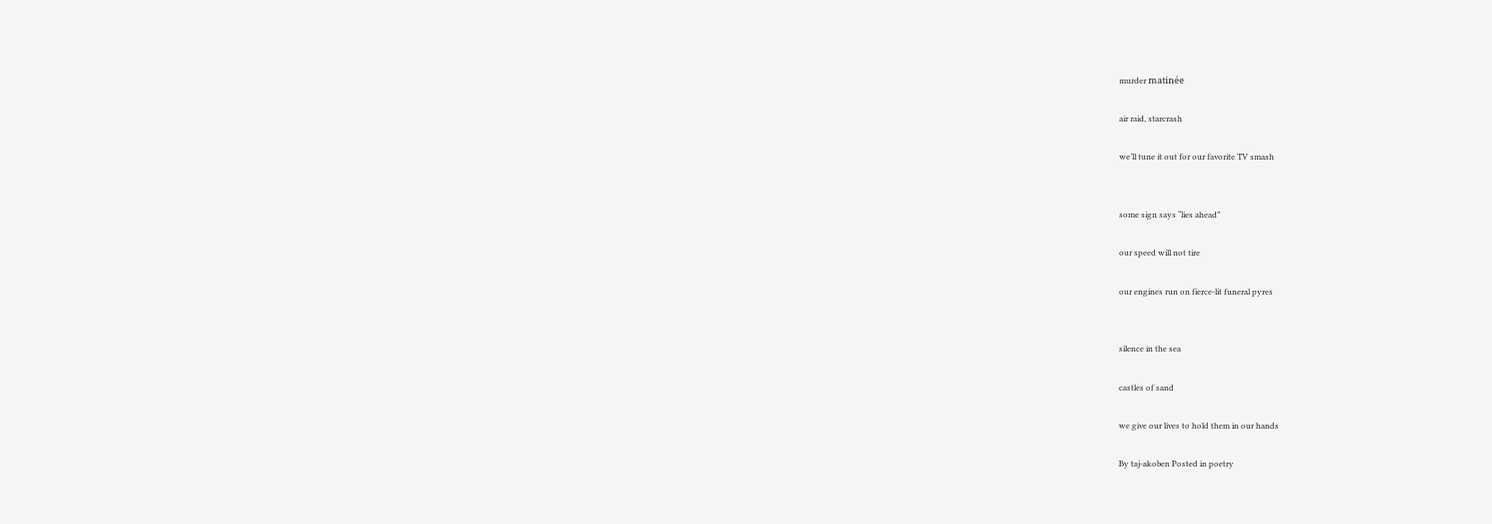murder matinée

air raid, starcrash

we’ll tune it out for our favorite TV smash


some sign says “lies ahead”

our speed will not tire

our engines run on fierce-lit funeral pyres


silence in the sea

castles of sand

we give our lives to hold them in our hands

By taj-akoben Posted in poetry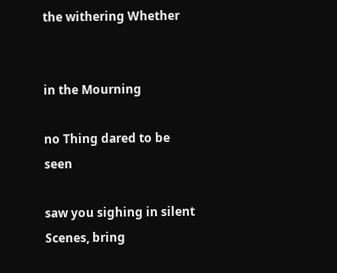the withering Whether


in the Mourning

no Thing dared to be seen

saw you sighing in silent Scenes, bring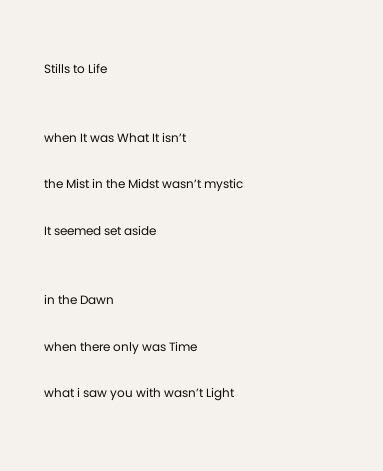Stills to Life


when It was What It isn’t

the Mist in the Midst wasn’t mystic

It seemed set aside


in the Dawn

when there only was Time

what i saw you with wasn’t Light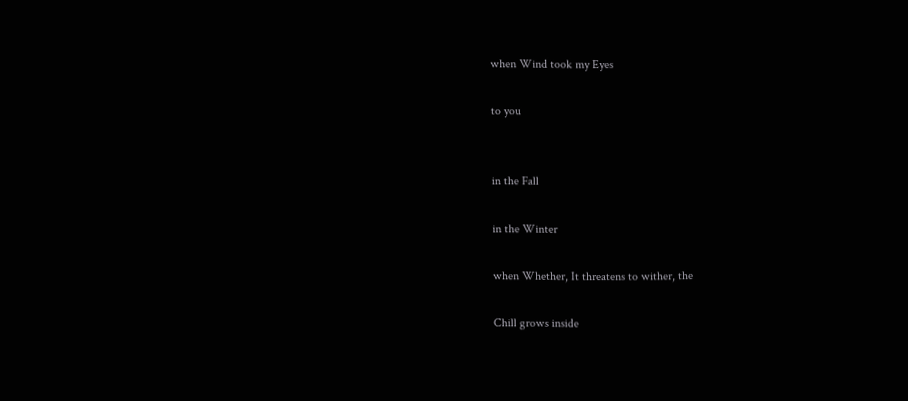when Wind took my Eyes

to you


in the Fall

in the Winter

when Whether, It threatens to wither, the

Chill grows inside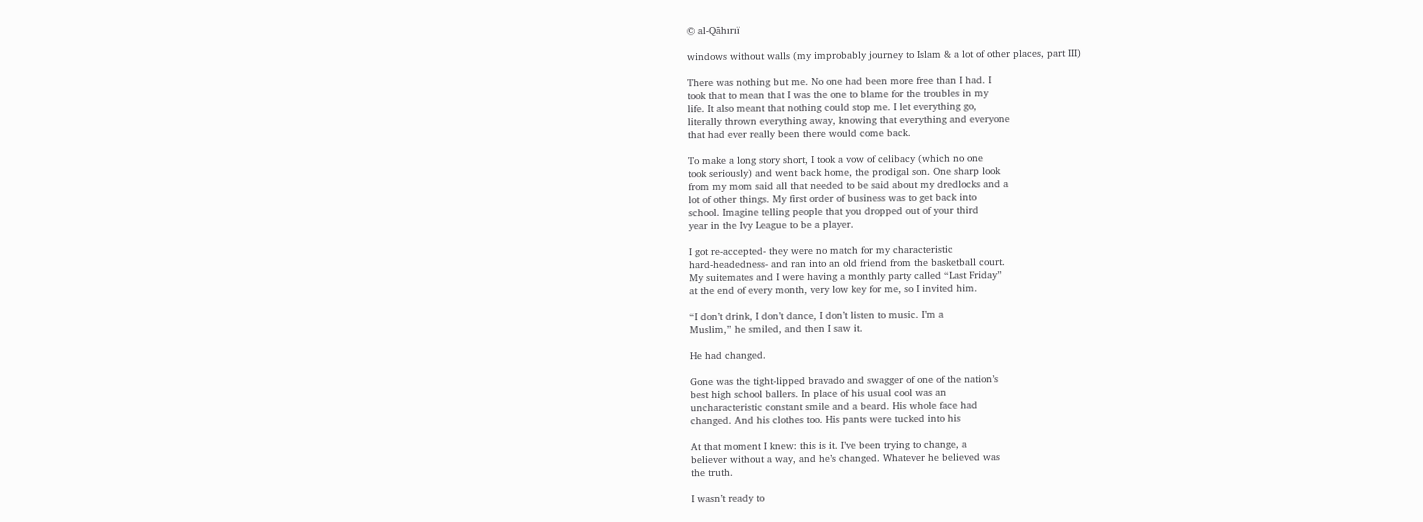© al-Qãhırıï

windows without walls (my improbably journey to Islam & a lot of other places, part III)

There was nothing but me. No one had been more free than I had. I
took that to mean that I was the one to blame for the troubles in my
life. It also meant that nothing could stop me. I let everything go,
literally thrown everything away, knowing that everything and everyone
that had ever really been there would come back.

To make a long story short, I took a vow of celibacy (which no one
took seriously) and went back home, the prodigal son. One sharp look
from my mom said all that needed to be said about my dredlocks and a
lot of other things. My first order of business was to get back into
school. Imagine telling people that you dropped out of your third
year in the Ivy League to be a player.

I got re-accepted- they were no match for my characteristic
hard-headedness- and ran into an old friend from the basketball court.
My suitemates and I were having a monthly party called “Last Friday”
at the end of every month, very low key for me, so I invited him.

“I don’t drink, I don’t dance, I don’t listen to music. I’m a
Muslim,” he smiled, and then I saw it.

He had changed.

Gone was the tight-lipped bravado and swagger of one of the nation’s
best high school ballers. In place of his usual cool was an
uncharacteristic constant smile and a beard. His whole face had
changed. And his clothes too. His pants were tucked into his

At that moment I knew: this is it. I’ve been trying to change, a
believer without a way, and he’s changed. Whatever he believed was
the truth.

I wasn’t ready to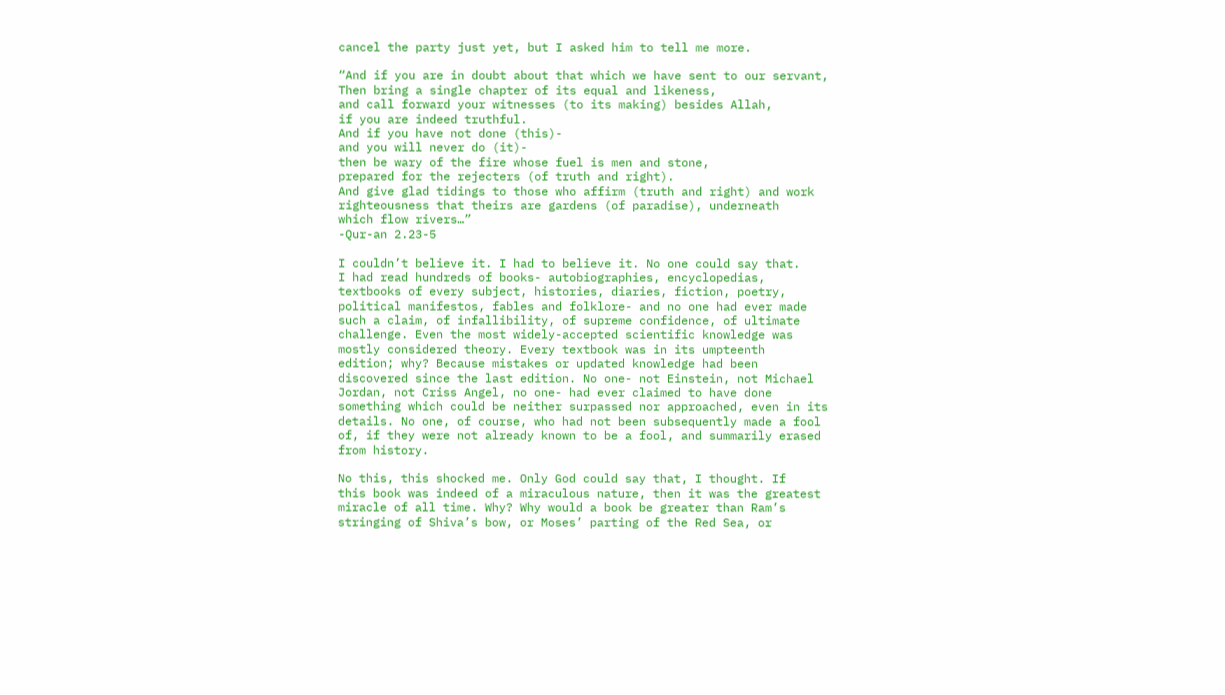cancel the party just yet, but I asked him to tell me more.

“And if you are in doubt about that which we have sent to our servant,
Then bring a single chapter of its equal and likeness,
and call forward your witnesses (to its making) besides Allah,
if you are indeed truthful.
And if you have not done (this)-
and you will never do (it)-
then be wary of the fire whose fuel is men and stone,
prepared for the rejecters (of truth and right).
And give glad tidings to those who affirm (truth and right) and work
righteousness that theirs are gardens (of paradise), underneath
which flow rivers…”
-Qur-an 2.23-5

I couldn’t believe it. I had to believe it. No one could say that.
I had read hundreds of books- autobiographies, encyclopedias,
textbooks of every subject, histories, diaries, fiction, poetry,
political manifestos, fables and folklore- and no one had ever made
such a claim, of infallibility, of supreme confidence, of ultimate
challenge. Even the most widely-accepted scientific knowledge was
mostly considered theory. Every textbook was in its umpteenth
edition; why? Because mistakes or updated knowledge had been
discovered since the last edition. No one- not Einstein, not Michael
Jordan, not Criss Angel, no one- had ever claimed to have done
something which could be neither surpassed nor approached, even in its
details. No one, of course, who had not been subsequently made a fool
of, if they were not already known to be a fool, and summarily erased
from history.

No this, this shocked me. Only God could say that, I thought. If
this book was indeed of a miraculous nature, then it was the greatest
miracle of all time. Why? Why would a book be greater than Ram’s
stringing of Shiva’s bow, or Moses’ parting of the Red Sea, or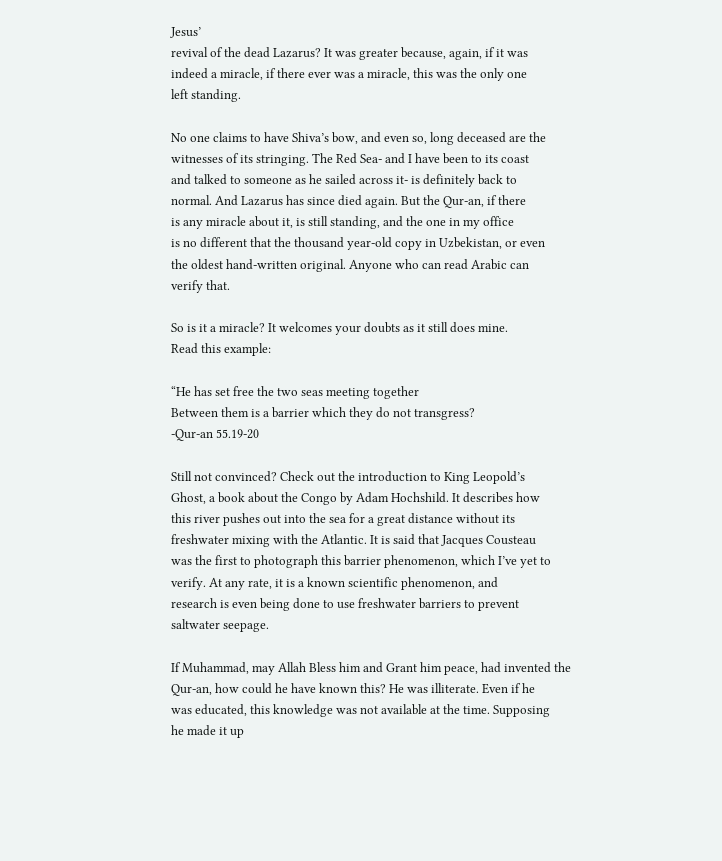Jesus’
revival of the dead Lazarus? It was greater because, again, if it was
indeed a miracle, if there ever was a miracle, this was the only one
left standing.

No one claims to have Shiva’s bow, and even so, long deceased are the
witnesses of its stringing. The Red Sea- and I have been to its coast
and talked to someone as he sailed across it- is definitely back to
normal. And Lazarus has since died again. But the Qur-an, if there
is any miracle about it, is still standing, and the one in my office
is no different that the thousand year-old copy in Uzbekistan, or even
the oldest hand-written original. Anyone who can read Arabic can
verify that.

So is it a miracle? It welcomes your doubts as it still does mine.
Read this example:

“He has set free the two seas meeting together
Between them is a barrier which they do not transgress?
-Qur-an 55.19-20

Still not convinced? Check out the introduction to King Leopold’s
Ghost, a book about the Congo by Adam Hochshild. It describes how
this river pushes out into the sea for a great distance without its
freshwater mixing with the Atlantic. It is said that Jacques Cousteau
was the first to photograph this barrier phenomenon, which I’ve yet to
verify. At any rate, it is a known scientific phenomenon, and
research is even being done to use freshwater barriers to prevent
saltwater seepage.

If Muhammad, may Allah Bless him and Grant him peace, had invented the
Qur-an, how could he have known this? He was illiterate. Even if he
was educated, this knowledge was not available at the time. Supposing
he made it up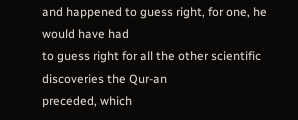and happened to guess right, for one, he would have had
to guess right for all the other scientific discoveries the Qur-an
preceded, which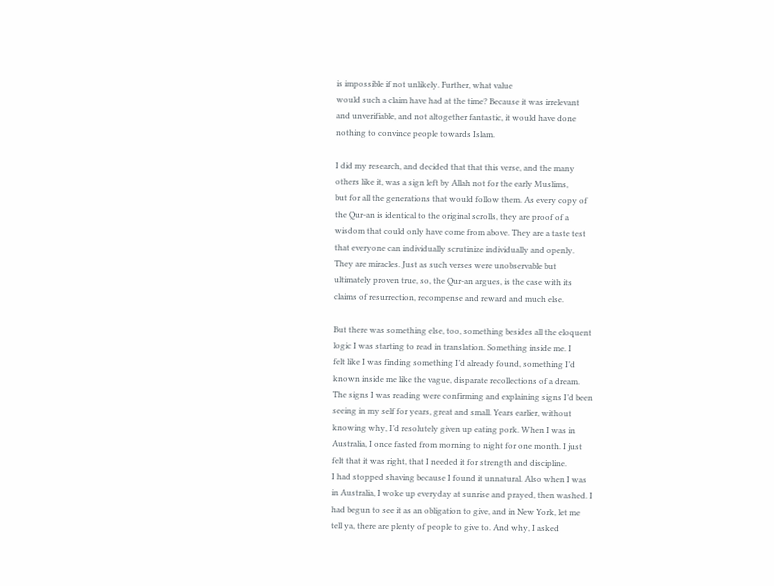is impossible if not unlikely. Further, what value
would such a claim have had at the time? Because it was irrelevant
and unverifiable, and not altogether fantastic, it would have done
nothing to convince people towards Islam.

I did my research, and decided that that this verse, and the many
others like it, was a sign left by Allah not for the early Muslims,
but for all the generations that would follow them. As every copy of
the Qur-an is identical to the original scrolls, they are proof of a
wisdom that could only have come from above. They are a taste test
that everyone can individually scrutinize individually and openly.
They are miracles. Just as such verses were unobservable but
ultimately proven true, so, the Qur-an argues, is the case with its
claims of resurrection, recompense and reward and much else.

But there was something else, too, something besides all the eloquent
logic I was starting to read in translation. Something inside me. I
felt like I was finding something I’d already found, something I’d
known inside me like the vague, disparate recollections of a dream.
The signs I was reading were confirming and explaining signs I’d been
seeing in my self for years, great and small. Years earlier, without
knowing why, I’d resolutely given up eating pork. When I was in
Australia, I once fasted from morning to night for one month. I just
felt that it was right, that I needed it for strength and discipline.
I had stopped shaving because I found it unnatural. Also when I was
in Australia, I woke up everyday at sunrise and prayed, then washed. I
had begun to see it as an obligation to give, and in New York, let me
tell ya, there are plenty of people to give to. And why, I asked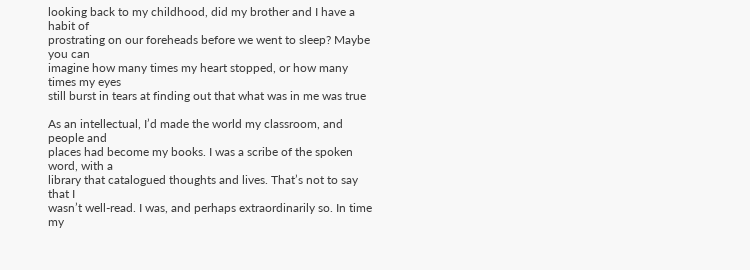looking back to my childhood, did my brother and I have a habit of
prostrating on our foreheads before we went to sleep? Maybe you can
imagine how many times my heart stopped, or how many times my eyes
still burst in tears at finding out that what was in me was true

As an intellectual, I’d made the world my classroom, and people and
places had become my books. I was a scribe of the spoken word, with a
library that catalogued thoughts and lives. That’s not to say that I
wasn’t well-read. I was, and perhaps extraordinarily so. In time my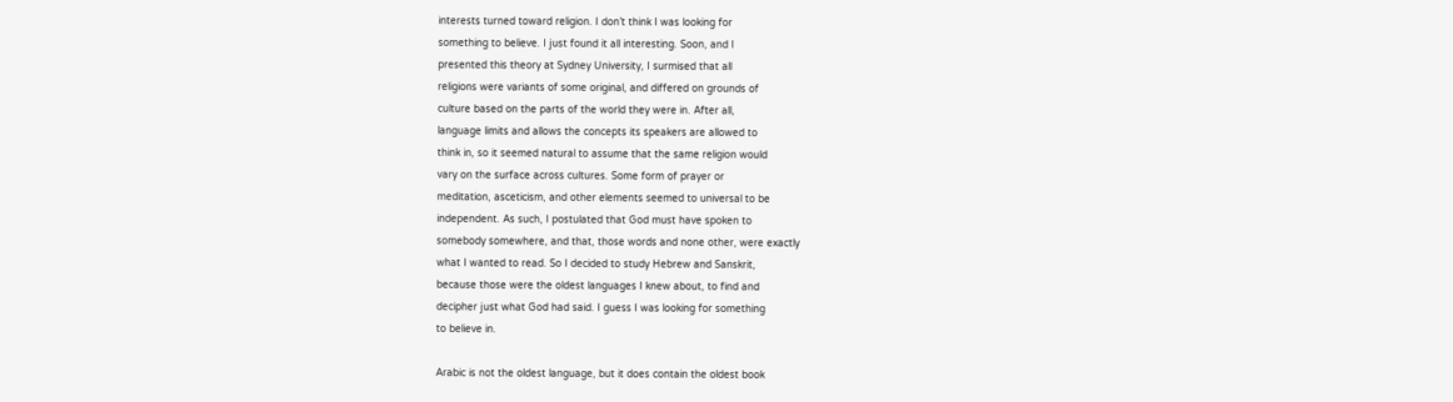interests turned toward religion. I don’t think I was looking for
something to believe. I just found it all interesting. Soon, and I
presented this theory at Sydney University, I surmised that all
religions were variants of some original, and differed on grounds of
culture based on the parts of the world they were in. After all,
language limits and allows the concepts its speakers are allowed to
think in, so it seemed natural to assume that the same religion would
vary on the surface across cultures. Some form of prayer or
meditation, asceticism, and other elements seemed to universal to be
independent. As such, I postulated that God must have spoken to
somebody somewhere, and that, those words and none other, were exactly
what I wanted to read. So I decided to study Hebrew and Sanskrit,
because those were the oldest languages I knew about, to find and
decipher just what God had said. I guess I was looking for something
to believe in.

Arabic is not the oldest language, but it does contain the oldest book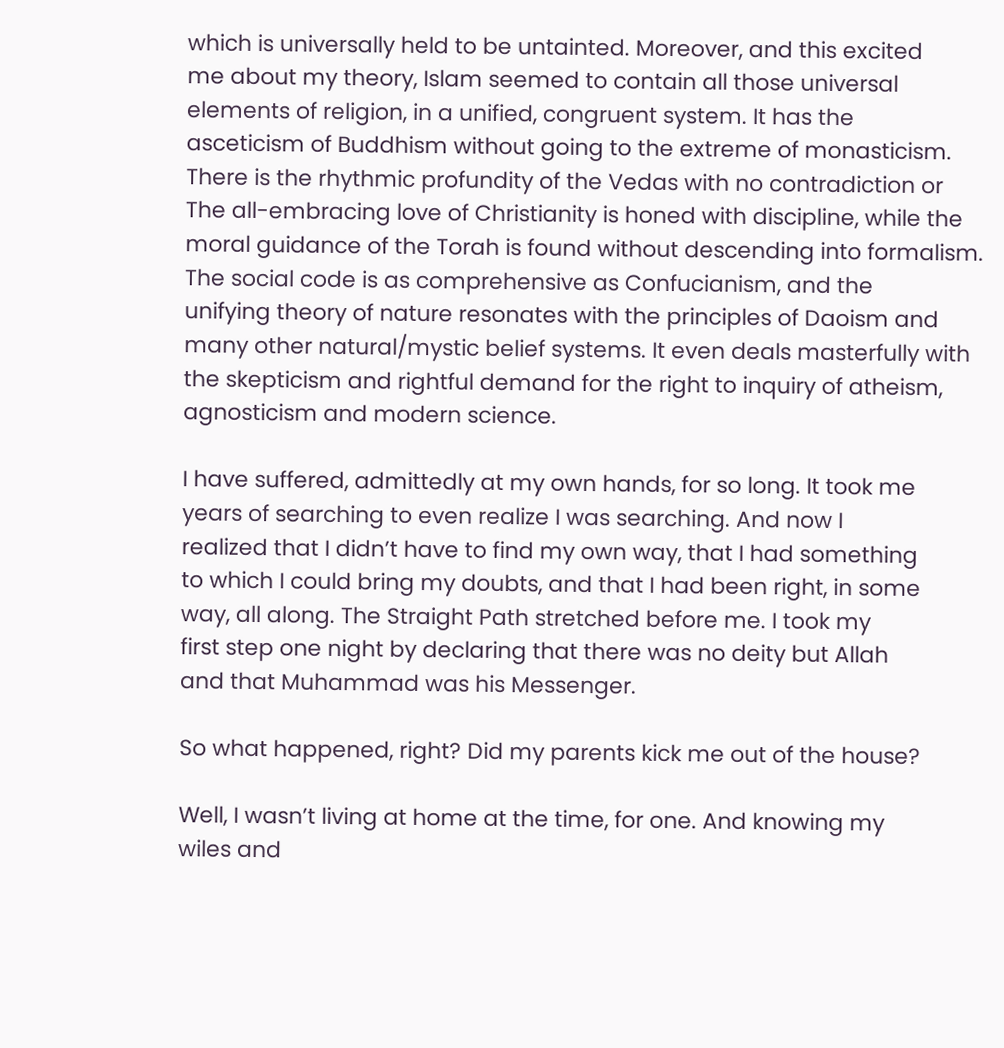which is universally held to be untainted. Moreover, and this excited
me about my theory, Islam seemed to contain all those universal
elements of religion, in a unified, congruent system. It has the
asceticism of Buddhism without going to the extreme of monasticism.
There is the rhythmic profundity of the Vedas with no contradiction or
The all-embracing love of Christianity is honed with discipline, while the
moral guidance of the Torah is found without descending into formalism.
The social code is as comprehensive as Confucianism, and the
unifying theory of nature resonates with the principles of Daoism and
many other natural/mystic belief systems. It even deals masterfully with
the skepticism and rightful demand for the right to inquiry of atheism,
agnosticism and modern science.

I have suffered, admittedly at my own hands, for so long. It took me
years of searching to even realize I was searching. And now I
realized that I didn’t have to find my own way, that I had something
to which I could bring my doubts, and that I had been right, in some
way, all along. The Straight Path stretched before me. I took my
first step one night by declaring that there was no deity but Allah
and that Muhammad was his Messenger.

So what happened, right? Did my parents kick me out of the house?

Well, I wasn’t living at home at the time, for one. And knowing my
wiles and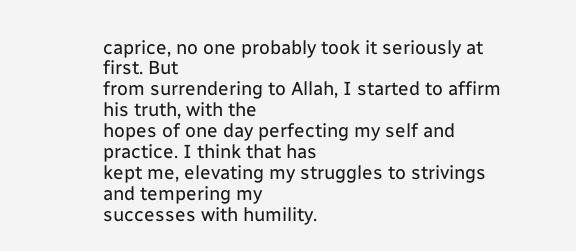caprice, no one probably took it seriously at first. But
from surrendering to Allah, I started to affirm his truth, with the
hopes of one day perfecting my self and practice. I think that has
kept me, elevating my struggles to strivings and tempering my
successes with humility.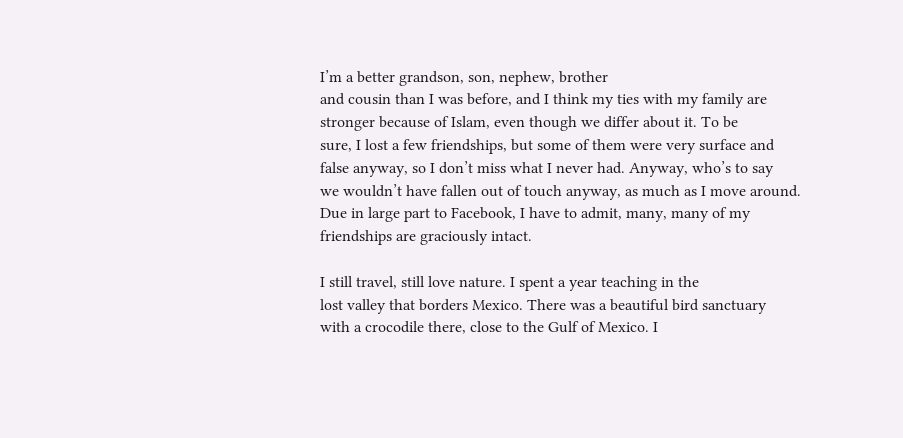I’m a better grandson, son, nephew, brother
and cousin than I was before, and I think my ties with my family are
stronger because of Islam, even though we differ about it. To be
sure, I lost a few friendships, but some of them were very surface and
false anyway, so I don’t miss what I never had. Anyway, who’s to say
we wouldn’t have fallen out of touch anyway, as much as I move around.
Due in large part to Facebook, I have to admit, many, many of my
friendships are graciously intact.

I still travel, still love nature. I spent a year teaching in the
lost valley that borders Mexico. There was a beautiful bird sanctuary
with a crocodile there, close to the Gulf of Mexico. I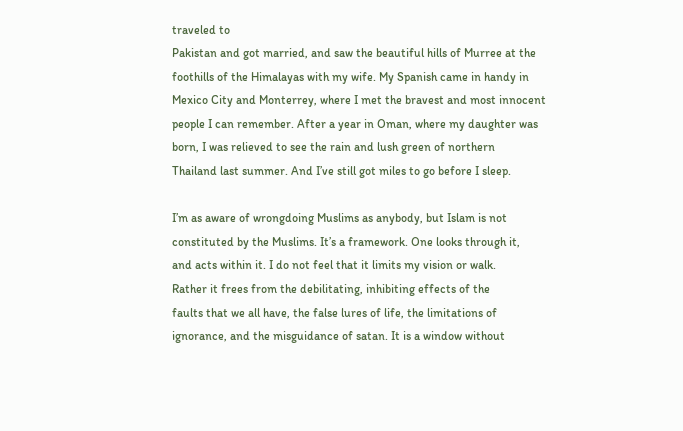traveled to
Pakistan and got married, and saw the beautiful hills of Murree at the
foothills of the Himalayas with my wife. My Spanish came in handy in
Mexico City and Monterrey, where I met the bravest and most innocent
people I can remember. After a year in Oman, where my daughter was
born, I was relieved to see the rain and lush green of northern
Thailand last summer. And I’ve still got miles to go before I sleep.

I’m as aware of wrongdoing Muslims as anybody, but Islam is not
constituted by the Muslims. It’s a framework. One looks through it,
and acts within it. I do not feel that it limits my vision or walk.
Rather it frees from the debilitating, inhibiting effects of the
faults that we all have, the false lures of life, the limitations of
ignorance, and the misguidance of satan. It is a window without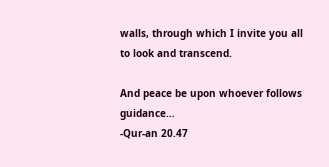walls, through which I invite you all to look and transcend.

And peace be upon whoever follows guidance…
-Qur-an 20.47